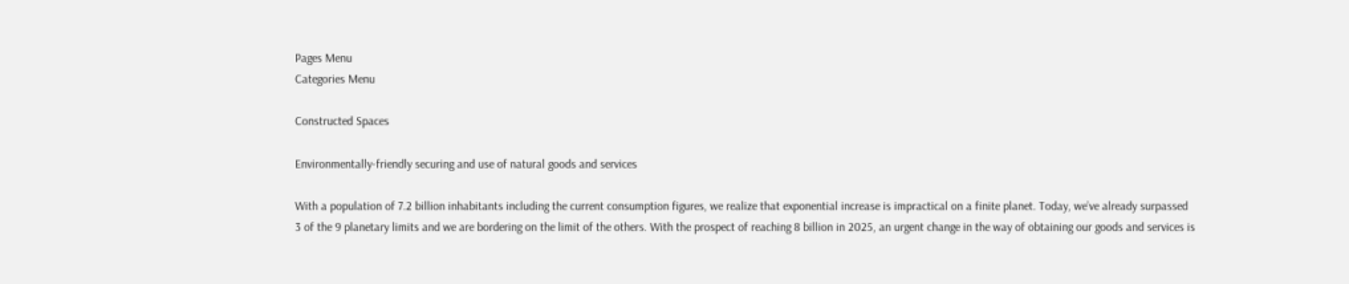Pages Menu
Categories Menu

Constructed Spaces

Environmentally-friendly securing and use of natural goods and services

With a population of 7.2 billion inhabitants including the current consumption figures, we realize that exponential increase is impractical on a finite planet. Today, we’ve already surpassed 3 of the 9 planetary limits and we are bordering on the limit of the others. With the prospect of reaching 8 billion in 2025, an urgent change in the way of obtaining our goods and services is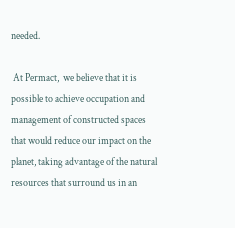needed.

 At Permact,  we believe that it is possible to achieve occupation and management of constructed spaces that would reduce our impact on the planet, taking advantage of the natural resources that surround us in an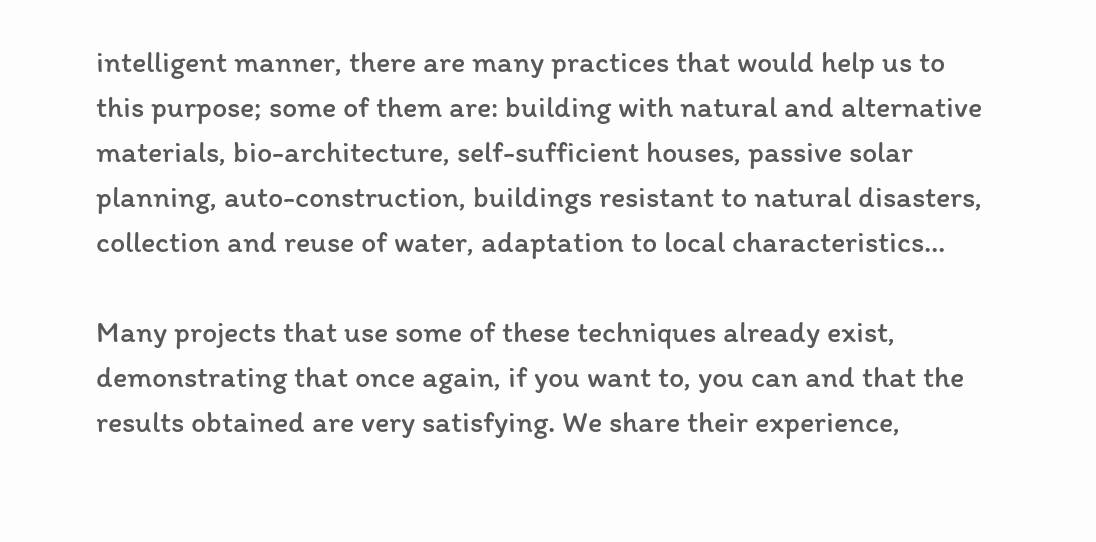intelligent manner, there are many practices that would help us to this purpose; some of them are: building with natural and alternative materials, bio-architecture, self-sufficient houses, passive solar planning, auto-construction, buildings resistant to natural disasters, collection and reuse of water, adaptation to local characteristics…

Many projects that use some of these techniques already exist, demonstrating that once again, if you want to, you can and that the results obtained are very satisfying. We share their experience,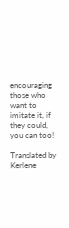encouraging those who want to imitate it, if they could, you can too!

Translated by Kerlene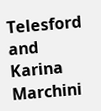Telesford and Karina Marchini